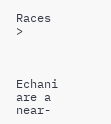Races >



Echani are a near-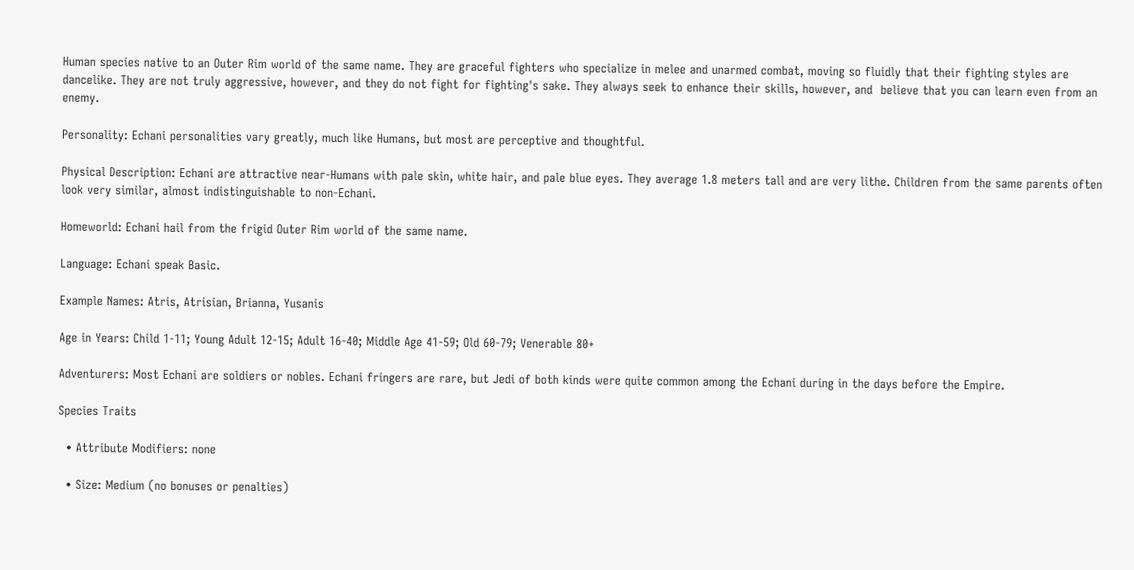Human species native to an Outer Rim world of the same name. They are graceful fighters who specialize in melee and unarmed combat, moving so fluidly that their fighting styles are dancelike. They are not truly aggressive, however, and they do not fight for fighting's sake. They always seek to enhance their skills, however, and  believe that you can learn even from an enemy.

Personality: Echani personalities vary greatly, much like Humans, but most are perceptive and thoughtful.

Physical Description: Echani are attractive near-Humans with pale skin, white hair, and pale blue eyes. They average 1.8 meters tall and are very lithe. Children from the same parents often look very similar, almost indistinguishable to non-Echani.

Homeworld: Echani hail from the frigid Outer Rim world of the same name.

Language: Echani speak Basic.

Example Names: Atris, Atrisian, Brianna, Yusanis

Age in Years: Child 1-11; Young Adult 12-15; Adult 16-40; Middle Age 41-59; Old 60-79; Venerable 80+

Adventurers: Most Echani are soldiers or nobles. Echani fringers are rare, but Jedi of both kinds were quite common among the Echani during in the days before the Empire.

Species Traits

  • Attribute Modifiers: none

  • Size: Medium (no bonuses or penalties)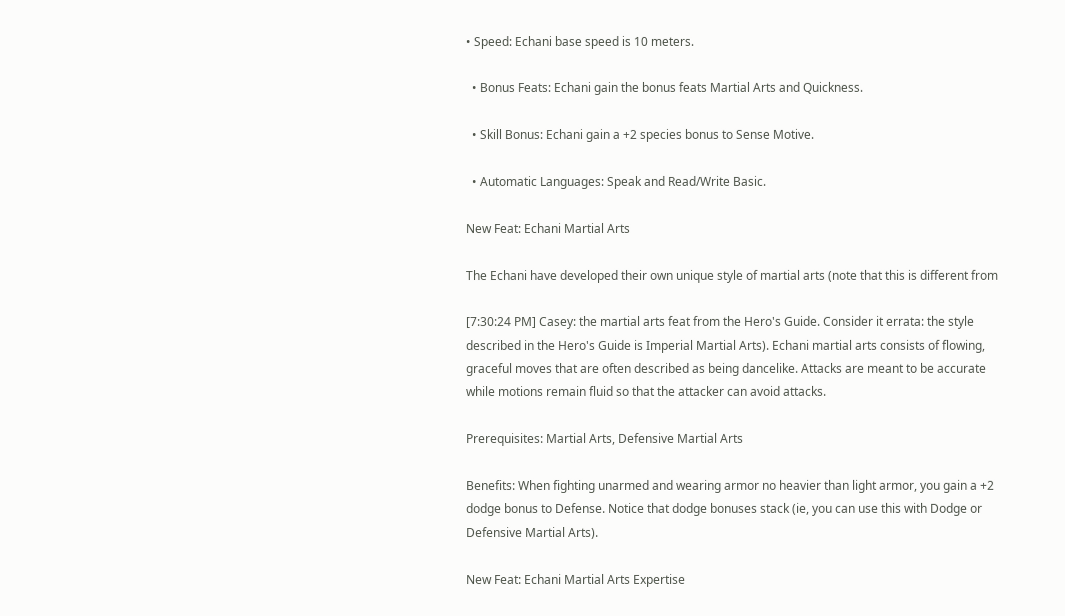• Speed: Echani base speed is 10 meters.

  • Bonus Feats: Echani gain the bonus feats Martial Arts and Quickness.

  • Skill Bonus: Echani gain a +2 species bonus to Sense Motive.

  • Automatic Languages: Speak and Read/Write Basic.

New Feat: Echani Martial Arts

The Echani have developed their own unique style of martial arts (note that this is different from

[7:30:24 PM] Casey: the martial arts feat from the Hero's Guide. Consider it errata: the style described in the Hero's Guide is Imperial Martial Arts). Echani martial arts consists of flowing, graceful moves that are often described as being dancelike. Attacks are meant to be accurate while motions remain fluid so that the attacker can avoid attacks.

Prerequisites: Martial Arts, Defensive Martial Arts

Benefits: When fighting unarmed and wearing armor no heavier than light armor, you gain a +2 dodge bonus to Defense. Notice that dodge bonuses stack (ie, you can use this with Dodge or Defensive Martial Arts).

New Feat: Echani Martial Arts Expertise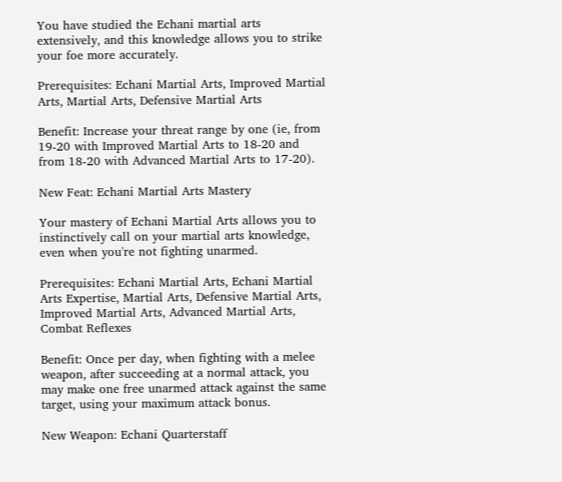You have studied the Echani martial arts extensively, and this knowledge allows you to strike your foe more accurately.

Prerequisites: Echani Martial Arts, Improved Martial Arts, Martial Arts, Defensive Martial Arts

Benefit: Increase your threat range by one (ie, from 19-20 with Improved Martial Arts to 18-20 and from 18-20 with Advanced Martial Arts to 17-20).

New Feat: Echani Martial Arts Mastery

Your mastery of Echani Martial Arts allows you to instinctively call on your martial arts knowledge, even when you're not fighting unarmed.

Prerequisites: Echani Martial Arts, Echani Martial Arts Expertise, Martial Arts, Defensive Martial Arts, Improved Martial Arts, Advanced Martial Arts, Combat Reflexes

Benefit: Once per day, when fighting with a melee weapon, after succeeding at a normal attack, you may make one free unarmed attack against the same target, using your maximum attack bonus.

New Weapon: Echani Quarterstaff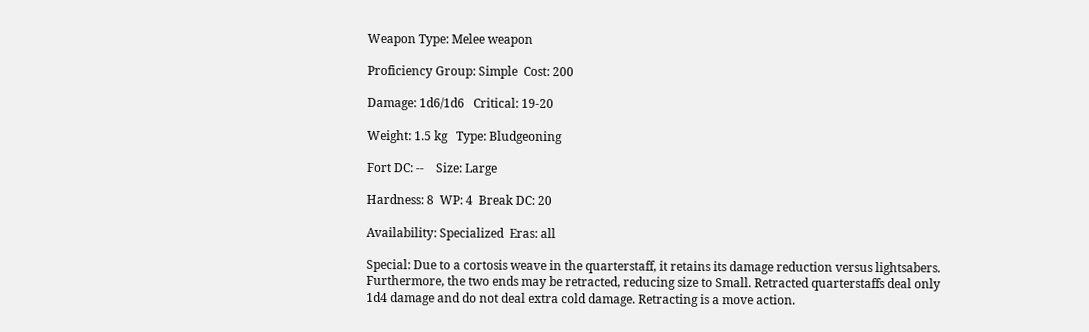Weapon Type: Melee weapon

Proficiency Group: Simple  Cost: 200

Damage: 1d6/1d6   Critical: 19-20

Weight: 1.5 kg   Type: Bludgeoning

Fort DC: --    Size: Large

Hardness: 8  WP: 4  Break DC: 20

Availability: Specialized  Eras: all

Special: Due to a cortosis weave in the quarterstaff, it retains its damage reduction versus lightsabers. Furthermore, the two ends may be retracted, reducing size to Small. Retracted quarterstaffs deal only 1d4 damage and do not deal extra cold damage. Retracting is a move action.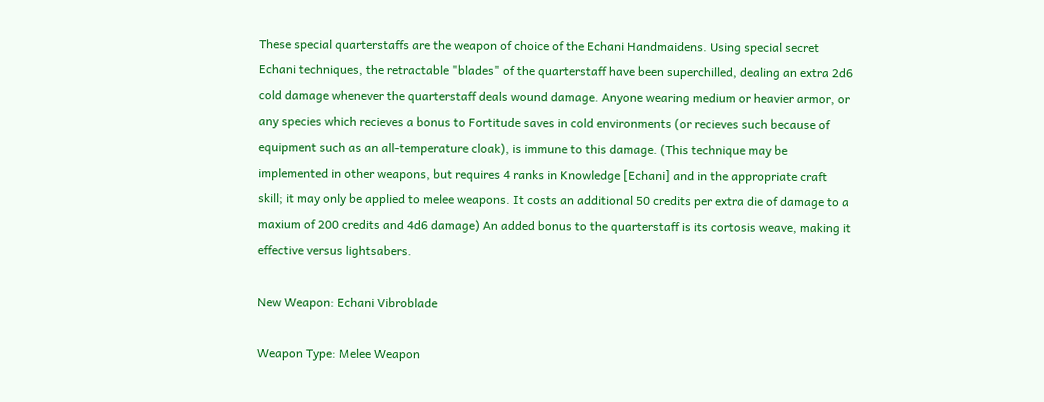These special quarterstaffs are the weapon of choice of the Echani Handmaidens. Using special secret Echani techniques, the retractable "blades" of the quarterstaff have been superchilled, dealing an extra 2d6 cold damage whenever the quarterstaff deals wound damage. Anyone wearing medium or heavier armor, or any species which recieves a bonus to Fortitude saves in cold environments (or recieves such because of equipment such as an all-temperature cloak), is immune to this damage. (This technique may be implemented in other weapons, but requires 4 ranks in Knowledge [Echani] and in the appropriate craft skill; it may only be applied to melee weapons. It costs an additional 50 credits per extra die of damage to a maxium of 200 credits and 4d6 damage) An added bonus to the quarterstaff is its cortosis weave, making it effective versus lightsabers.

New Weapon: Echani Vibroblade

Weapon Type: Melee Weapon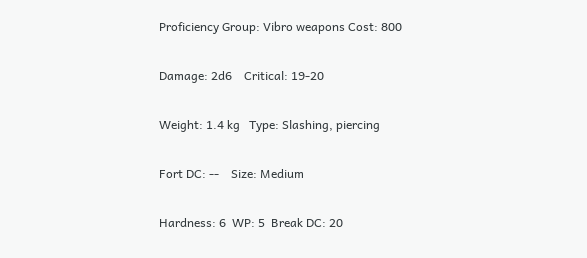Proficiency Group: Vibro weapons Cost: 800

Damage: 2d6    Critical: 19-20

Weight: 1.4 kg   Type: Slashing, piercing

Fort DC: --    Size: Medium

Hardness: 6  WP: 5  Break DC: 20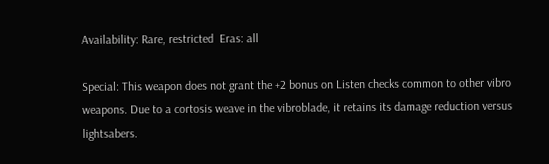Availability: Rare, restricted  Eras: all

Special: This weapon does not grant the +2 bonus on Listen checks common to other vibro weapons. Due to a cortosis weave in the vibroblade, it retains its damage reduction versus lightsabers.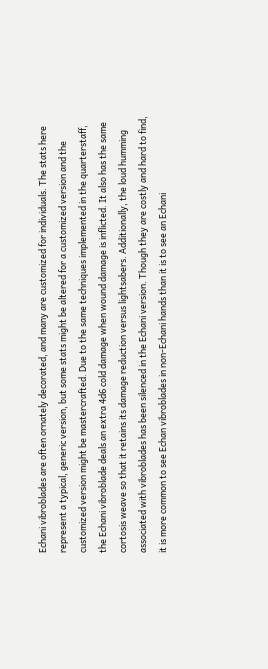Echani vibroblades are often ornately decorated, and many are customized for individuals. The stats here represent a typical, generic version, but some stats might be altered for a customized version and the customized version might be mastercrafted. Due to the same techniques implemented in the quarterstaff, the Echani vibroblade deals an extra 4d6 cold damage when wound damage is inflicted. It also has the same cortosis weave so that it retains its damage reduction versus lightsabers. Additionally, the loud humming associated with vibroblades has been silenced in the Echani version. Though they are costly and hard to find, it is more common to see Echan vibroblades in non-Echani hands than it is to see an Echani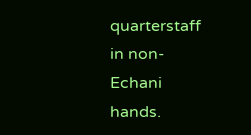quarterstaff in non-Echani hands.